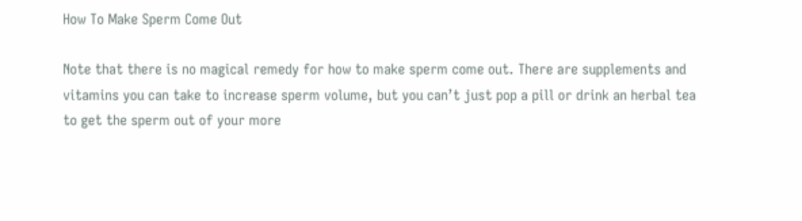How To Make Sperm Come Out

Note that there is no magical remedy for how to make sperm come out. There are supplements and vitamins you can take to increase sperm volume, but you can’t just pop a pill or drink an herbal tea to get the sperm out of your more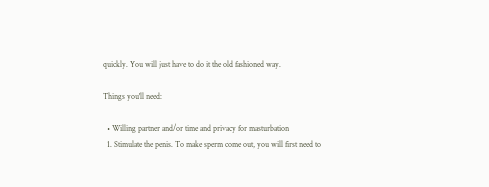quickly. You will just have to do it the old fashioned way.

Things you'll need:

  • Willing partner and/or time and privacy for masturbation
  1. Stimulate the penis. To make sperm come out, you will first need to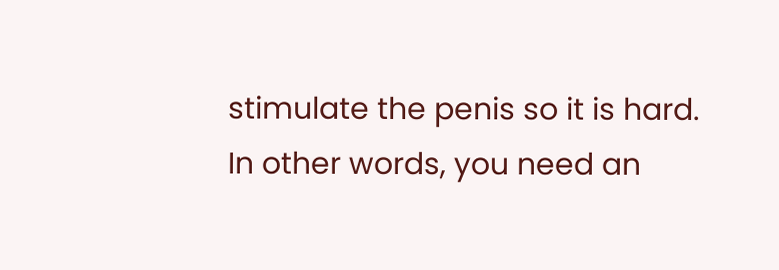stimulate the penis so it is hard. In other words, you need an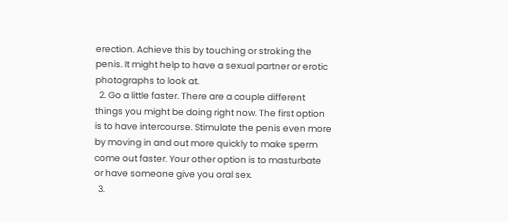erection. Achieve this by touching or stroking the penis. It might help to have a sexual partner or erotic photographs to look at.
  2. Go a little faster. There are a couple different things you might be doing right now. The first option is to have intercourse. Stimulate the penis even more by moving in and out more quickly to make sperm come out faster. Your other option is to masturbate or have someone give you oral sex.
  3.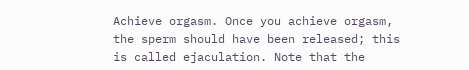Achieve orgasm. Once you achieve orgasm, the sperm should have been released; this is called ejaculation. Note that the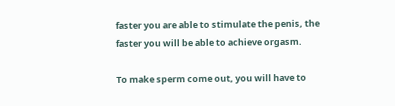faster you are able to stimulate the penis, the faster you will be able to achieve orgasm.

To make sperm come out, you will have to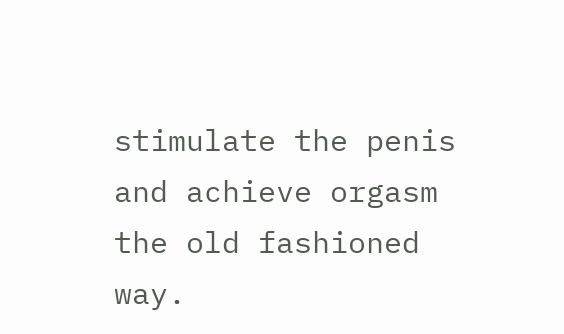stimulate the penis and achieve orgasm the old fashioned way.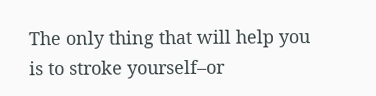The only thing that will help you is to stroke yourself–or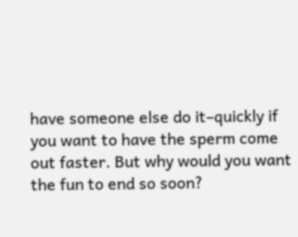have someone else do it–quickly if you want to have the sperm come out faster. But why would you want the fun to end so soon?